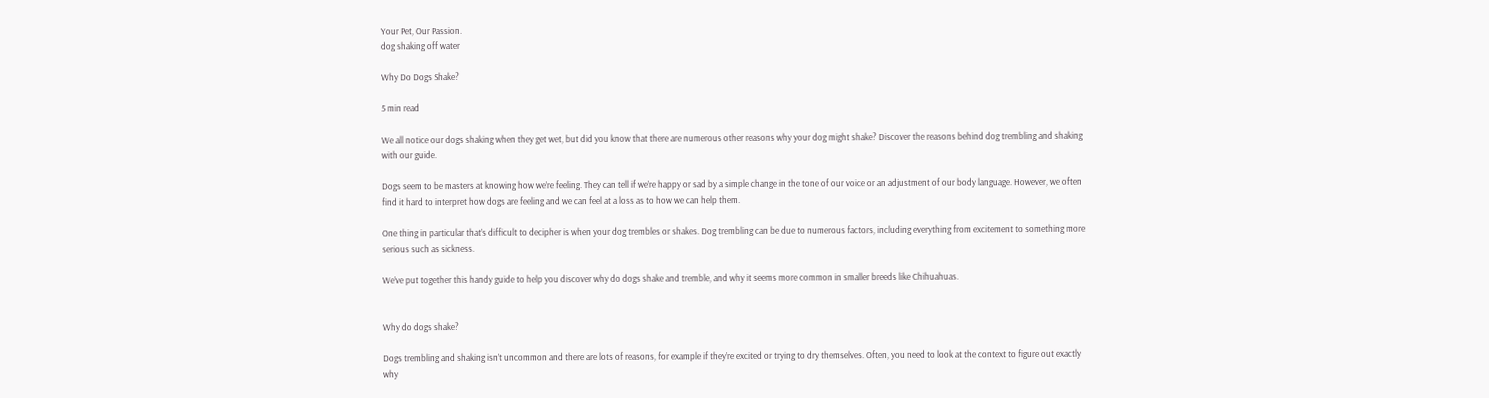Your Pet, Our Passion.
dog shaking off water

Why Do Dogs Shake?

5 min read

We all notice our dogs shaking when they get wet, but did you know that there are numerous other reasons why your dog might shake? Discover the reasons behind dog trembling and shaking with our guide.

Dogs seem to be masters at knowing how we’re feeling. They can tell if we’re happy or sad by a simple change in the tone of our voice or an adjustment of our body language. However, we often find it hard to interpret how dogs are feeling and we can feel at a loss as to how we can help them.

One thing in particular that’s difficult to decipher is when your dog trembles or shakes. Dog trembling can be due to numerous factors, including everything from excitement to something more serious such as sickness.

We’ve put together this handy guide to help you discover why do dogs shake and tremble, and why it seems more common in smaller breeds like Chihuahuas.


Why do dogs shake?

Dogs trembling and shaking isn’t uncommon and there are lots of reasons, for example if they’re excited or trying to dry themselves. Often, you need to look at the context to figure out exactly why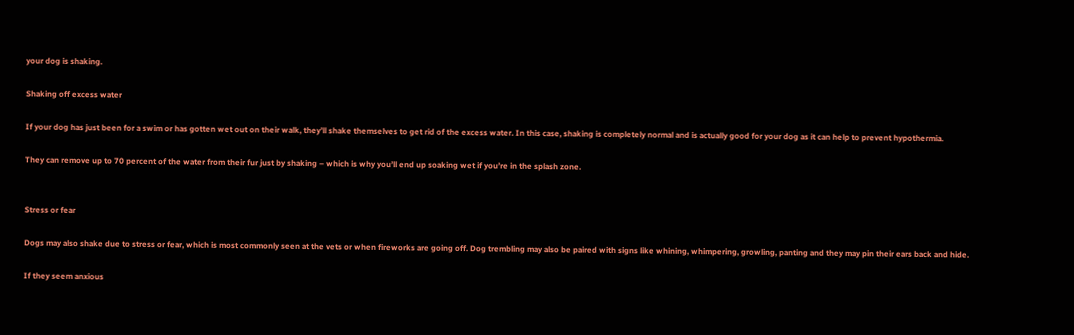your dog is shaking.

Shaking off excess water

If your dog has just been for a swim or has gotten wet out on their walk, they’ll shake themselves to get rid of the excess water. In this case, shaking is completely normal and is actually good for your dog as it can help to prevent hypothermia.

They can remove up to 70 percent of the water from their fur just by shaking – which is why you’ll end up soaking wet if you’re in the splash zone.


Stress or fear

Dogs may also shake due to stress or fear, which is most commonly seen at the vets or when fireworks are going off. Dog trembling may also be paired with signs like whining, whimpering, growling, panting and they may pin their ears back and hide.

If they seem anxious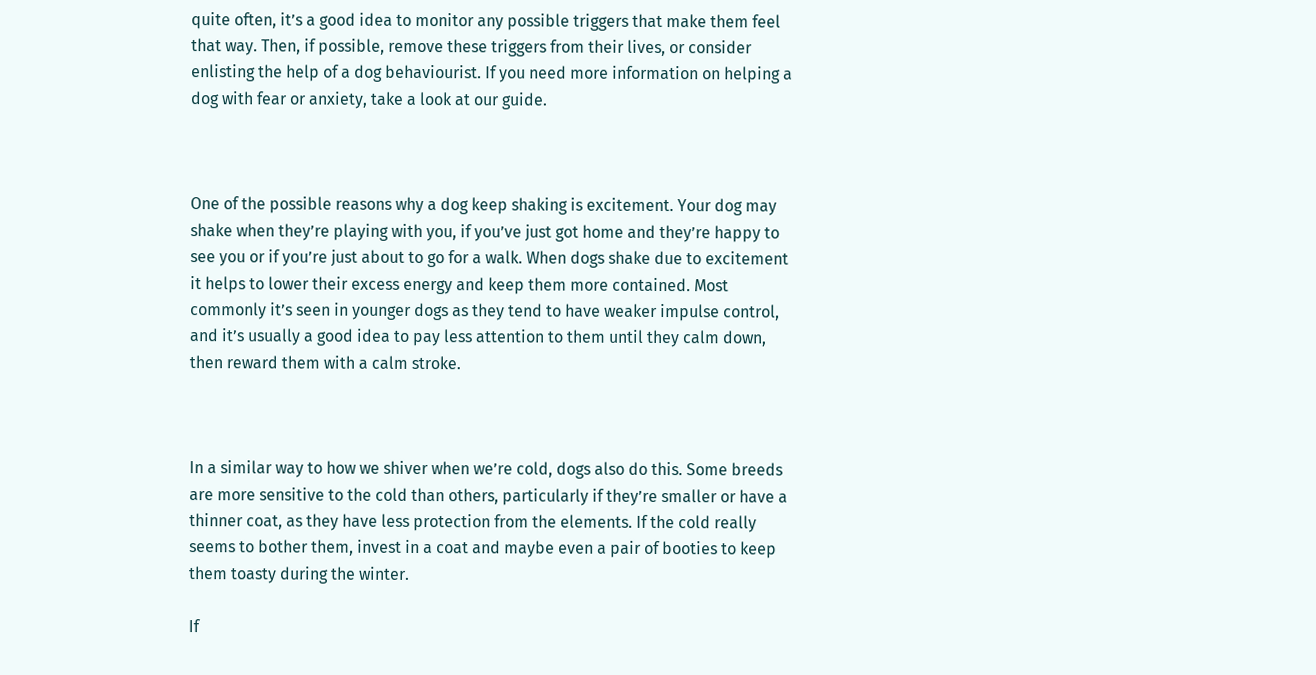quite often, it’s a good idea to monitor any possible triggers that make them feel that way. Then, if possible, remove these triggers from their lives, or consider enlisting the help of a dog behaviourist. If you need more information on helping a dog with fear or anxiety, take a look at our guide.



One of the possible reasons why a dog keep shaking is excitement. Your dog may shake when they’re playing with you, if you’ve just got home and they’re happy to see you or if you’re just about to go for a walk. When dogs shake due to excitement it helps to lower their excess energy and keep them more contained. Most commonly it’s seen in younger dogs as they tend to have weaker impulse control, and it’s usually a good idea to pay less attention to them until they calm down, then reward them with a calm stroke.



In a similar way to how we shiver when we’re cold, dogs also do this. Some breeds are more sensitive to the cold than others, particularly if they’re smaller or have a thinner coat, as they have less protection from the elements. If the cold really seems to bother them, invest in a coat and maybe even a pair of booties to keep them toasty during the winter.

If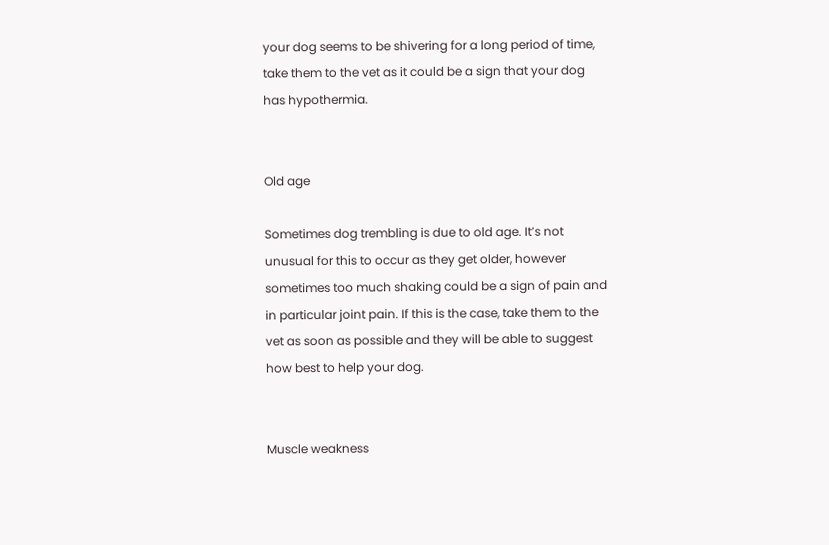your dog seems to be shivering for a long period of time, take them to the vet as it could be a sign that your dog has hypothermia.


Old age

Sometimes dog trembling is due to old age. It’s not unusual for this to occur as they get older, however sometimes too much shaking could be a sign of pain and in particular joint pain. If this is the case, take them to the vet as soon as possible and they will be able to suggest how best to help your dog.


Muscle weakness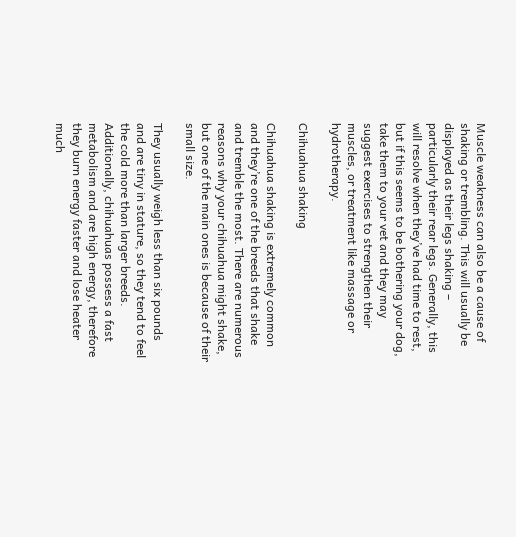Muscle weakness can also be a cause of shaking or trembling. This will usually be displayed as their legs shaking – particularly their rear legs. Generally, this will resolve when they’ve had time to rest, but if this seems to be bothering your dog, take them to your vet and they may suggest exercises to strengthen their muscles, or treatment like massage or hydrotherapy.

Chihuahua shaking

Chihuahua shaking is extremely common and they’re one of the breeds that shake and tremble the most. There are numerous reasons why your chihuahua might shake, but one of the main ones is because of their small size.

They usually weigh less than six pounds and are tiny in stature, so they tend to feel the cold more than larger breeds. Additionally, chihuahuas possess a fast metabolism and are high energy, therefore they burn energy faster and lose heater much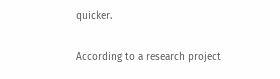quicker.

According to a research project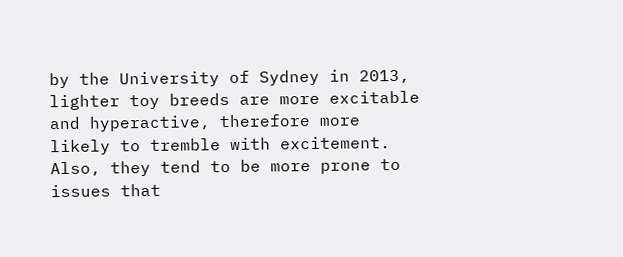by the University of Sydney in 2013, lighter toy breeds are more excitable and hyperactive, therefore more likely to tremble with excitement. Also, they tend to be more prone to issues that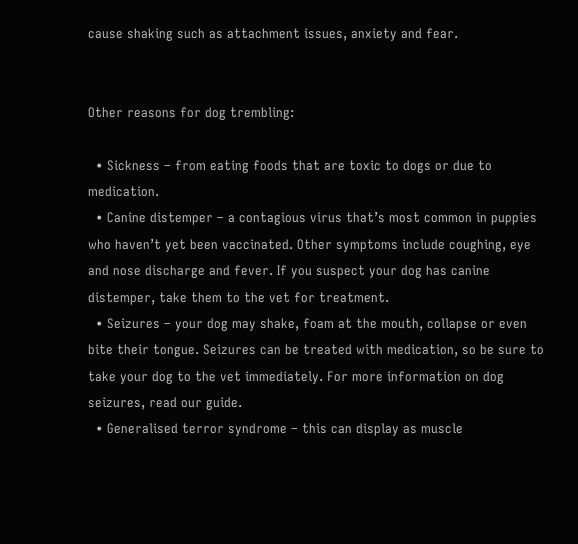cause shaking such as attachment issues, anxiety and fear.


Other reasons for dog trembling:

  • Sickness – from eating foods that are toxic to dogs or due to medication.
  • Canine distemper – a contagious virus that’s most common in puppies who haven’t yet been vaccinated. Other symptoms include coughing, eye and nose discharge and fever. If you suspect your dog has canine distemper, take them to the vet for treatment.
  • Seizures – your dog may shake, foam at the mouth, collapse or even bite their tongue. Seizures can be treated with medication, so be sure to take your dog to the vet immediately. For more information on dog seizures, read our guide.
  • Generalised terror syndrome – this can display as muscle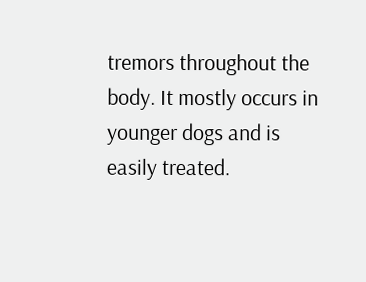tremors throughout the body. It mostly occurs in younger dogs and is easily treated.